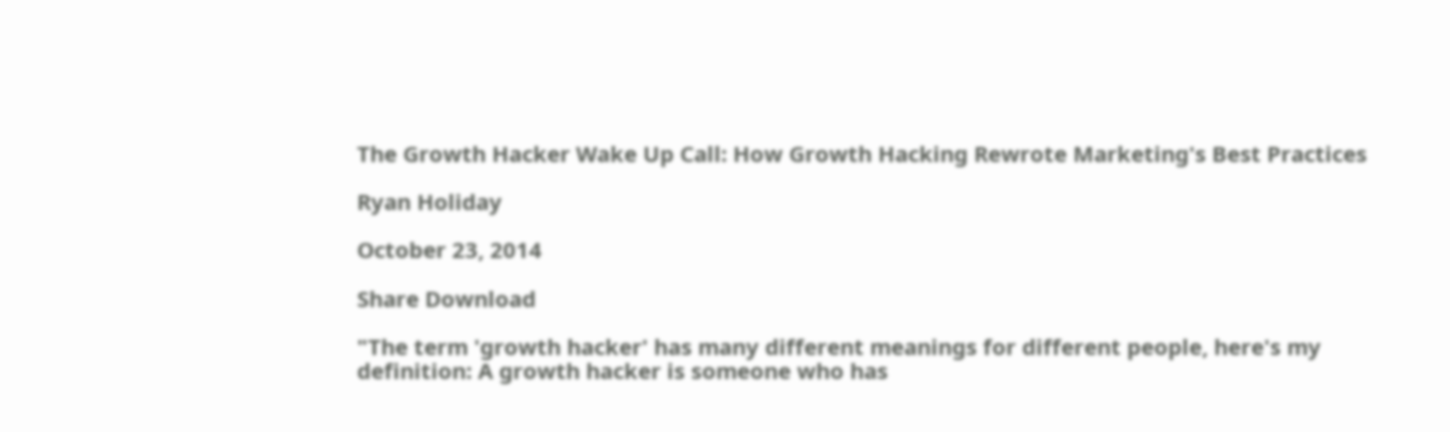The Growth Hacker Wake Up Call: How Growth Hacking Rewrote Marketing's Best Practices

Ryan Holiday

October 23, 2014

Share Download

"The term 'growth hacker' has many different meanings for different people, here's my definition: A growth hacker is someone who has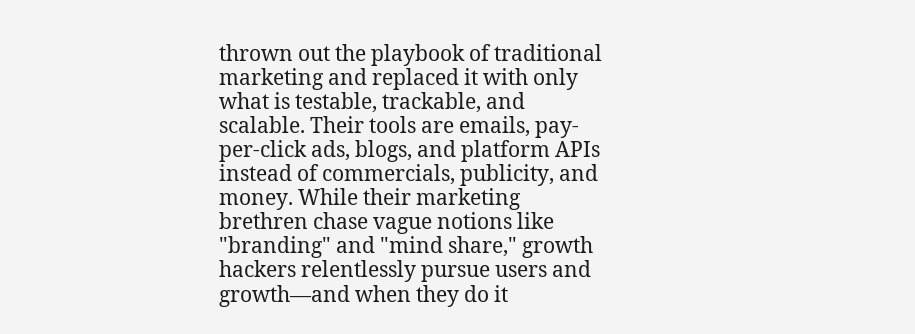thrown out the playbook of traditional marketing and replaced it with only what is testable, trackable, and scalable. Their tools are emails, pay-per-click ads, blogs, and platform APIs instead of commercials, publicity, and money. While their marketing brethren chase vague notions like "branding" and "mind share," growth hackers relentlessly pursue users and growth—and when they do it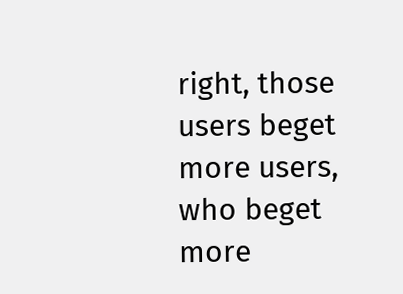right, those users beget more users, who beget more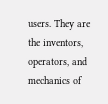users. They are the inventors, operators, and mechanics of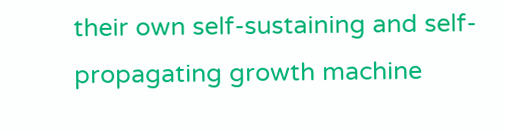their own self-sustaining and self-propagating growth machine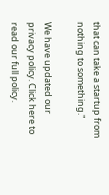that can take a startup from nothing to something."

We have updated our privacy policy. Click here to read our full policy.